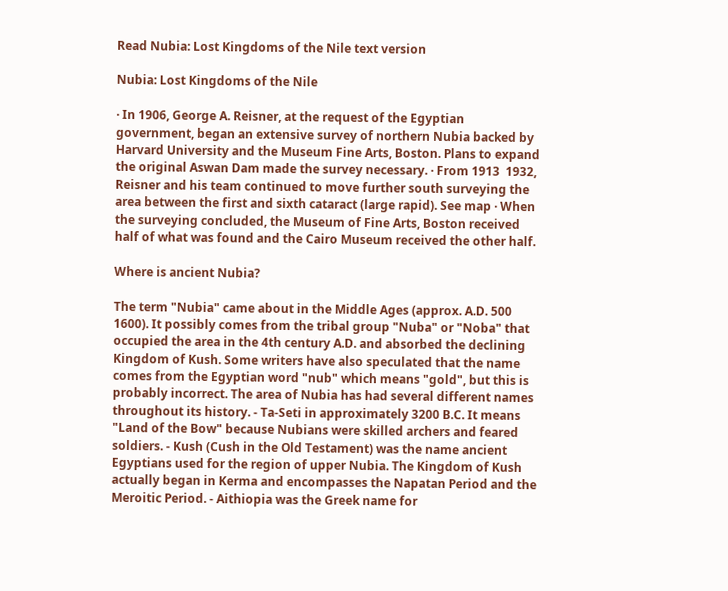Read Nubia: Lost Kingdoms of the Nile text version

Nubia: Lost Kingdoms of the Nile

· In 1906, George A. Reisner, at the request of the Egyptian government, began an extensive survey of northern Nubia backed by Harvard University and the Museum Fine Arts, Boston. Plans to expand the original Aswan Dam made the survey necessary. · From 1913  1932, Reisner and his team continued to move further south surveying the area between the first and sixth cataract (large rapid). See map · When the surveying concluded, the Museum of Fine Arts, Boston received half of what was found and the Cairo Museum received the other half.

Where is ancient Nubia?

The term "Nubia" came about in the Middle Ages (approx. A.D. 500  1600). It possibly comes from the tribal group "Nuba" or "Noba" that occupied the area in the 4th century A.D. and absorbed the declining Kingdom of Kush. Some writers have also speculated that the name comes from the Egyptian word "nub" which means "gold", but this is probably incorrect. The area of Nubia has had several different names throughout its history. - Ta-Seti in approximately 3200 B.C. It means "Land of the Bow" because Nubians were skilled archers and feared soldiers. - Kush (Cush in the Old Testament) was the name ancient Egyptians used for the region of upper Nubia. The Kingdom of Kush actually began in Kerma and encompasses the Napatan Period and the Meroitic Period. - Aithiopia was the Greek name for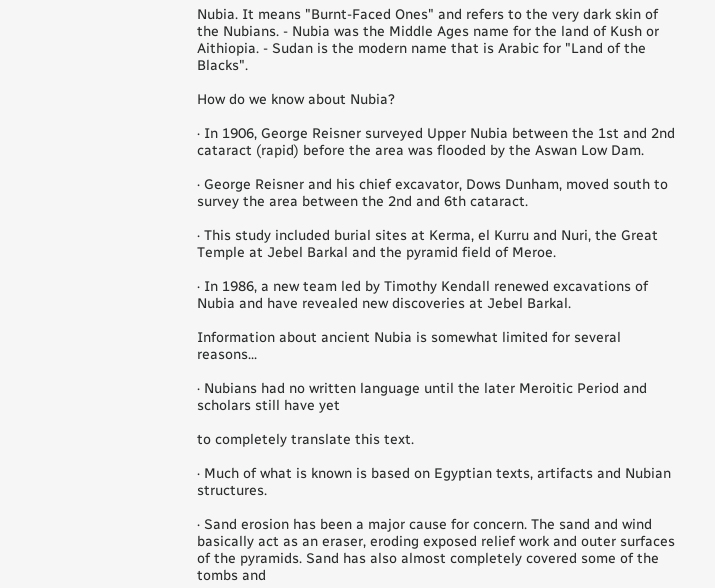Nubia. It means "Burnt-Faced Ones" and refers to the very dark skin of the Nubians. - Nubia was the Middle Ages name for the land of Kush or Aithiopia. - Sudan is the modern name that is Arabic for "Land of the Blacks".

How do we know about Nubia?

· In 1906, George Reisner surveyed Upper Nubia between the 1st and 2nd cataract (rapid) before the area was flooded by the Aswan Low Dam.

· George Reisner and his chief excavator, Dows Dunham, moved south to survey the area between the 2nd and 6th cataract.

· This study included burial sites at Kerma, el Kurru and Nuri, the Great Temple at Jebel Barkal and the pyramid field of Meroe.

· In 1986, a new team led by Timothy Kendall renewed excavations of Nubia and have revealed new discoveries at Jebel Barkal.

Information about ancient Nubia is somewhat limited for several reasons...

· Nubians had no written language until the later Meroitic Period and scholars still have yet

to completely translate this text.

· Much of what is known is based on Egyptian texts, artifacts and Nubian structures.

· Sand erosion has been a major cause for concern. The sand and wind basically act as an eraser, eroding exposed relief work and outer surfaces of the pyramids. Sand has also almost completely covered some of the tombs and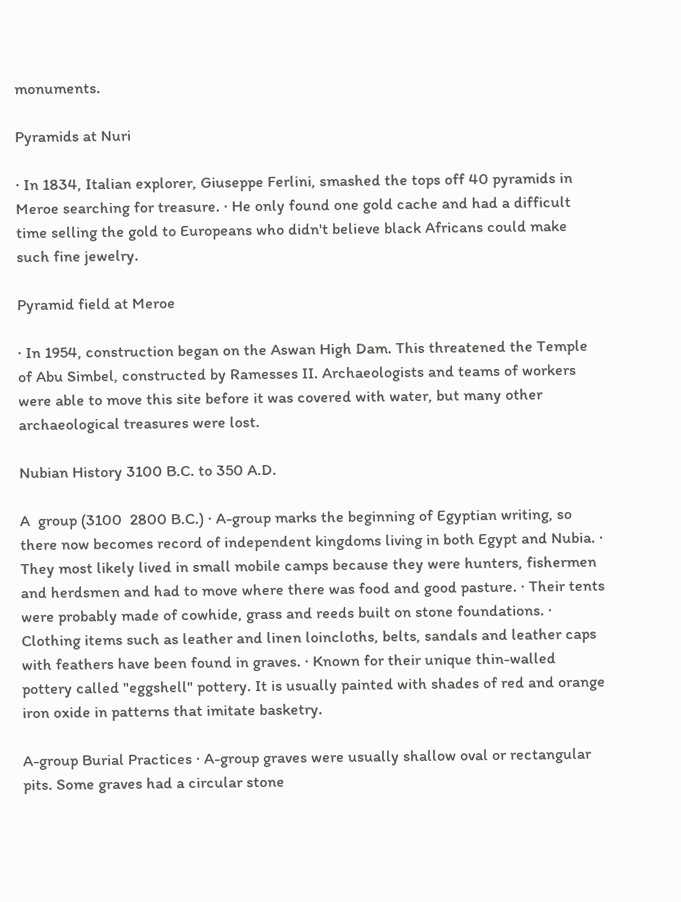monuments.

Pyramids at Nuri

· In 1834, Italian explorer, Giuseppe Ferlini, smashed the tops off 40 pyramids in Meroe searching for treasure. · He only found one gold cache and had a difficult time selling the gold to Europeans who didn't believe black Africans could make such fine jewelry.

Pyramid field at Meroe

· In 1954, construction began on the Aswan High Dam. This threatened the Temple of Abu Simbel, constructed by Ramesses II. Archaeologists and teams of workers were able to move this site before it was covered with water, but many other archaeological treasures were lost.

Nubian History 3100 B.C. to 350 A.D.

A  group (3100  2800 B.C.) · A-group marks the beginning of Egyptian writing, so there now becomes record of independent kingdoms living in both Egypt and Nubia. · They most likely lived in small mobile camps because they were hunters, fishermen and herdsmen and had to move where there was food and good pasture. · Their tents were probably made of cowhide, grass and reeds built on stone foundations. · Clothing items such as leather and linen loincloths, belts, sandals and leather caps with feathers have been found in graves. · Known for their unique thin-walled pottery called "eggshell" pottery. It is usually painted with shades of red and orange iron oxide in patterns that imitate basketry.

A-group Burial Practices · A-group graves were usually shallow oval or rectangular pits. Some graves had a circular stone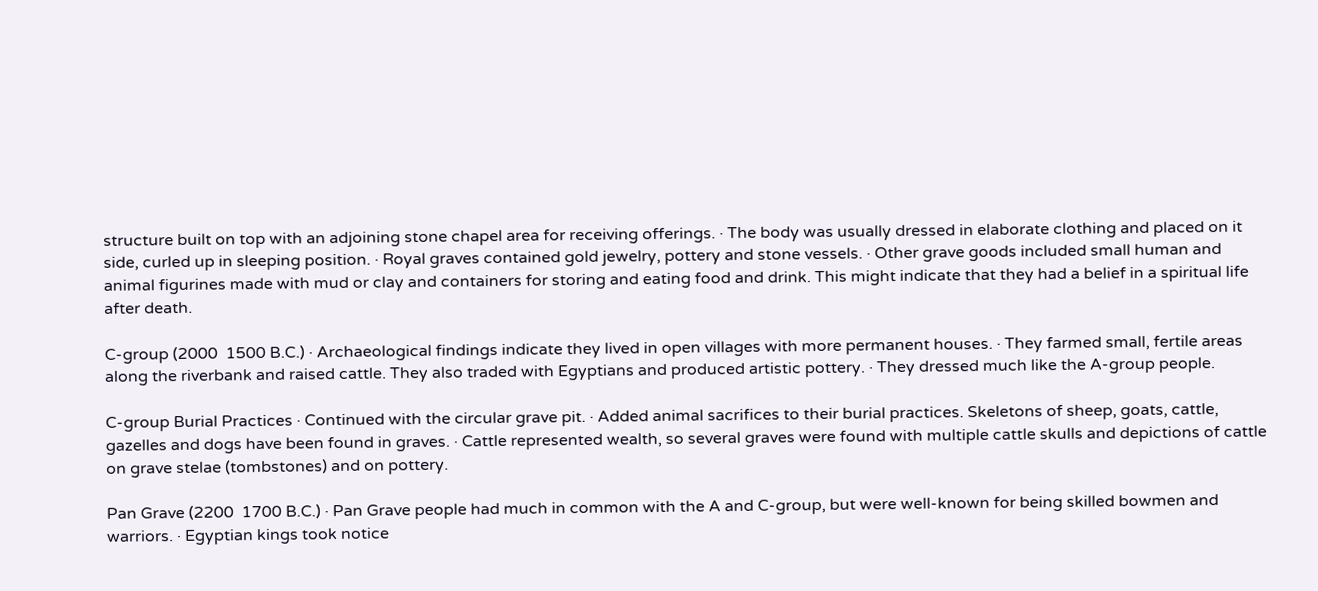structure built on top with an adjoining stone chapel area for receiving offerings. · The body was usually dressed in elaborate clothing and placed on it side, curled up in sleeping position. · Royal graves contained gold jewelry, pottery and stone vessels. · Other grave goods included small human and animal figurines made with mud or clay and containers for storing and eating food and drink. This might indicate that they had a belief in a spiritual life after death.

C-group (2000  1500 B.C.) · Archaeological findings indicate they lived in open villages with more permanent houses. · They farmed small, fertile areas along the riverbank and raised cattle. They also traded with Egyptians and produced artistic pottery. · They dressed much like the A-group people.

C-group Burial Practices · Continued with the circular grave pit. · Added animal sacrifices to their burial practices. Skeletons of sheep, goats, cattle, gazelles and dogs have been found in graves. · Cattle represented wealth, so several graves were found with multiple cattle skulls and depictions of cattle on grave stelae (tombstones) and on pottery.

Pan Grave (2200  1700 B.C.) · Pan Grave people had much in common with the A and C-group, but were well-known for being skilled bowmen and warriors. · Egyptian kings took notice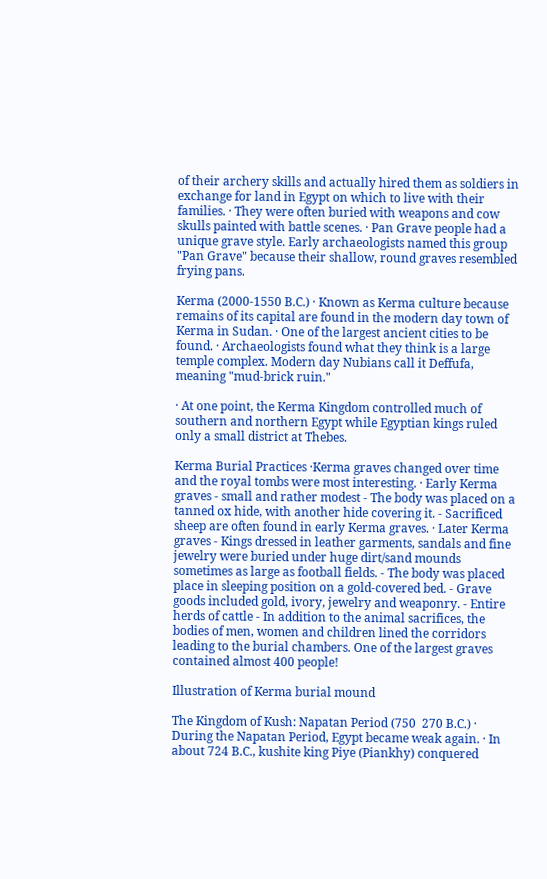of their archery skills and actually hired them as soldiers in exchange for land in Egypt on which to live with their families. · They were often buried with weapons and cow skulls painted with battle scenes. · Pan Grave people had a unique grave style. Early archaeologists named this group "Pan Grave" because their shallow, round graves resembled frying pans.

Kerma (2000-1550 B.C.) · Known as Kerma culture because remains of its capital are found in the modern day town of Kerma in Sudan. · One of the largest ancient cities to be found. · Archaeologists found what they think is a large temple complex. Modern day Nubians call it Deffufa, meaning "mud-brick ruin."

· At one point, the Kerma Kingdom controlled much of southern and northern Egypt while Egyptian kings ruled only a small district at Thebes.

Kerma Burial Practices ·Kerma graves changed over time and the royal tombs were most interesting. · Early Kerma graves - small and rather modest - The body was placed on a tanned ox hide, with another hide covering it. - Sacrificed sheep are often found in early Kerma graves. · Later Kerma graves - Kings dressed in leather garments, sandals and fine jewelry were buried under huge dirt/sand mounds sometimes as large as football fields. - The body was placed place in sleeping position on a gold-covered bed. - Grave goods included gold, ivory, jewelry and weaponry. - Entire herds of cattle - In addition to the animal sacrifices, the bodies of men, women and children lined the corridors leading to the burial chambers. One of the largest graves contained almost 400 people!

Illustration of Kerma burial mound

The Kingdom of Kush: Napatan Period (750  270 B.C.) · During the Napatan Period, Egypt became weak again. · In about 724 B.C., kushite king Piye (Piankhy) conquered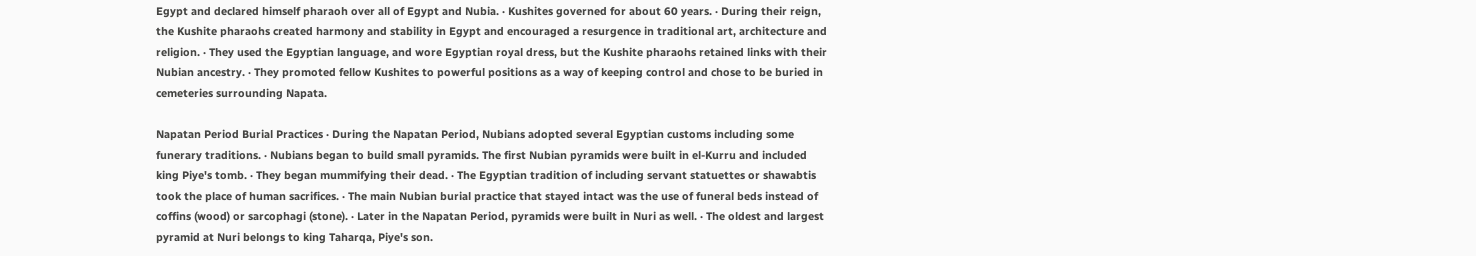Egypt and declared himself pharaoh over all of Egypt and Nubia. · Kushites governed for about 60 years. · During their reign, the Kushite pharaohs created harmony and stability in Egypt and encouraged a resurgence in traditional art, architecture and religion. · They used the Egyptian language, and wore Egyptian royal dress, but the Kushite pharaohs retained links with their Nubian ancestry. · They promoted fellow Kushites to powerful positions as a way of keeping control and chose to be buried in cemeteries surrounding Napata.

Napatan Period Burial Practices · During the Napatan Period, Nubians adopted several Egyptian customs including some funerary traditions. · Nubians began to build small pyramids. The first Nubian pyramids were built in el-Kurru and included king Piye's tomb. · They began mummifying their dead. · The Egyptian tradition of including servant statuettes or shawabtis took the place of human sacrifices. · The main Nubian burial practice that stayed intact was the use of funeral beds instead of coffins (wood) or sarcophagi (stone). · Later in the Napatan Period, pyramids were built in Nuri as well. · The oldest and largest pyramid at Nuri belongs to king Taharqa, Piye's son.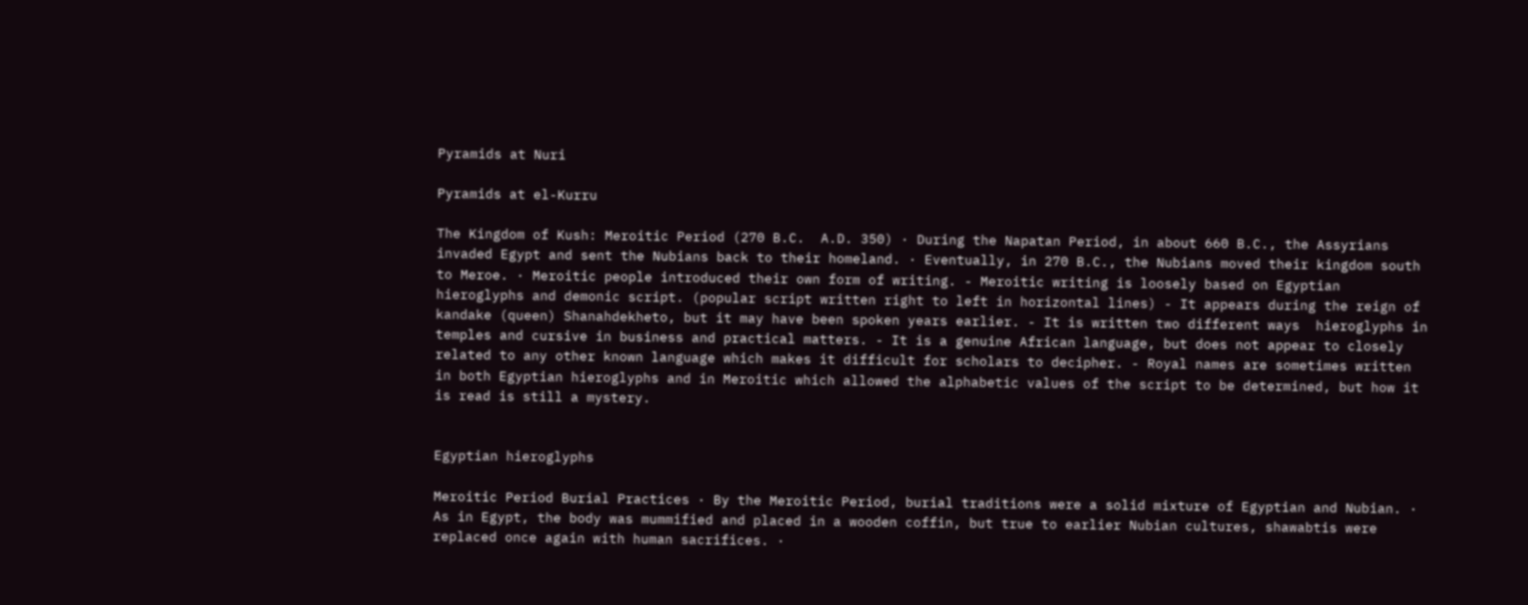Pyramids at Nuri

Pyramids at el-Kurru

The Kingdom of Kush: Meroitic Period (270 B.C.  A.D. 350) · During the Napatan Period, in about 660 B.C., the Assyrians invaded Egypt and sent the Nubians back to their homeland. · Eventually, in 270 B.C., the Nubians moved their kingdom south to Meroe. · Meroitic people introduced their own form of writing. - Meroitic writing is loosely based on Egyptian hieroglyphs and demonic script. (popular script written right to left in horizontal lines) - It appears during the reign of kandake (queen) Shanahdekheto, but it may have been spoken years earlier. - It is written two different ways  hieroglyphs in temples and cursive in business and practical matters. - It is a genuine African language, but does not appear to closely related to any other known language which makes it difficult for scholars to decipher. - Royal names are sometimes written in both Egyptian hieroglyphs and in Meroitic which allowed the alphabetic values of the script to be determined, but how it is read is still a mystery.


Egyptian hieroglyphs

Meroitic Period Burial Practices · By the Meroitic Period, burial traditions were a solid mixture of Egyptian and Nubian. · As in Egypt, the body was mummified and placed in a wooden coffin, but true to earlier Nubian cultures, shawabtis were replaced once again with human sacrifices. ·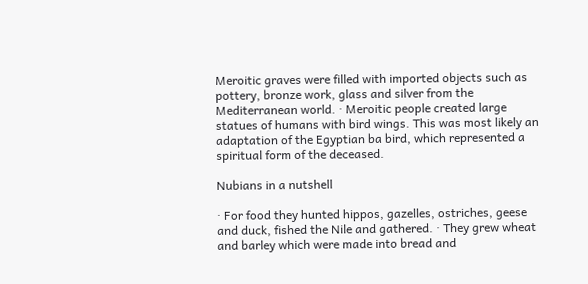Meroitic graves were filled with imported objects such as pottery, bronze work, glass and silver from the Mediterranean world. · Meroitic people created large statues of humans with bird wings. This was most likely an adaptation of the Egyptian ba bird, which represented a spiritual form of the deceased.

Nubians in a nutshell

· For food they hunted hippos, gazelles, ostriches, geese and duck, fished the Nile and gathered. · They grew wheat and barley which were made into bread and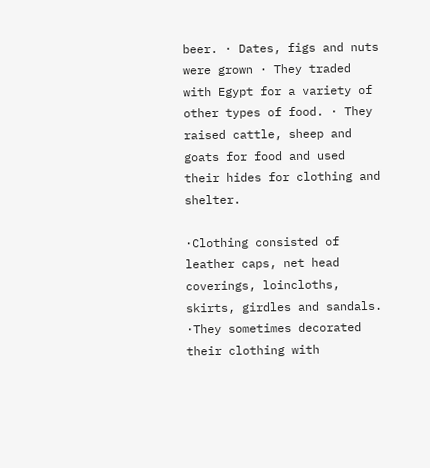beer. · Dates, figs and nuts were grown · They traded with Egypt for a variety of other types of food. · They raised cattle, sheep and goats for food and used their hides for clothing and shelter.

·Clothing consisted of leather caps, net head coverings, loincloths, skirts, girdles and sandals. ·They sometimes decorated their clothing with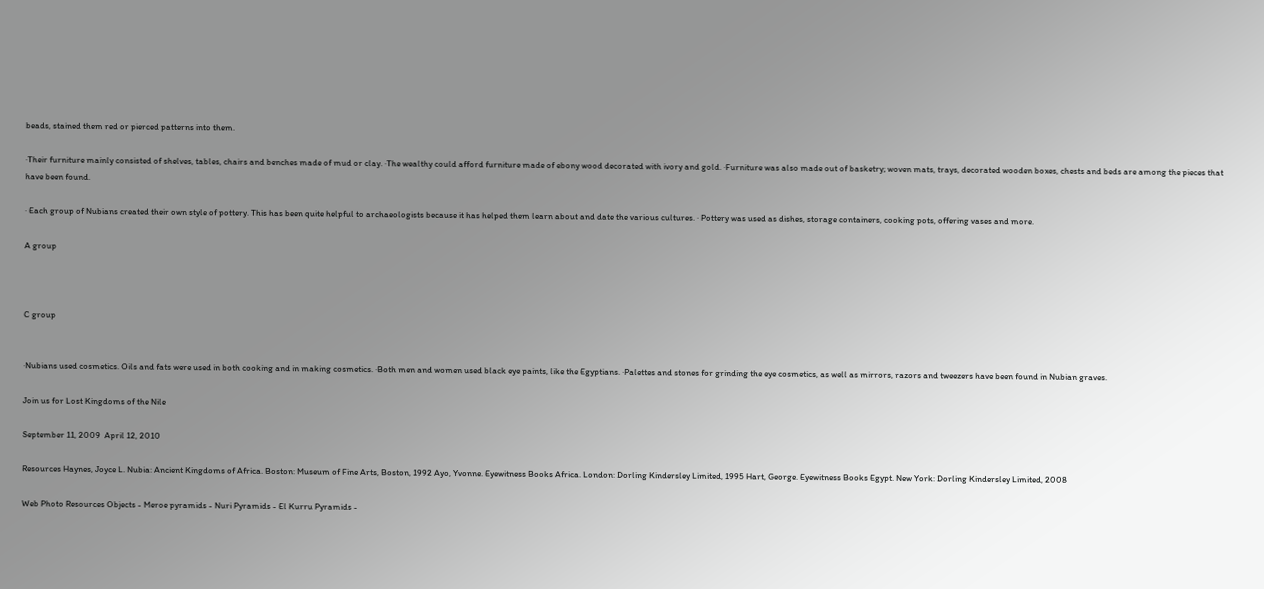beads, stained them red or pierced patterns into them.

·Their furniture mainly consisted of shelves, tables, chairs and benches made of mud or clay. ·The wealthy could afford furniture made of ebony wood decorated with ivory and gold. ·Furniture was also made out of basketry; woven mats, trays, decorated wooden boxes, chests and beds are among the pieces that have been found.

· Each group of Nubians created their own style of pottery. This has been quite helpful to archaeologists because it has helped them learn about and date the various cultures. · Pottery was used as dishes, storage containers, cooking pots, offering vases and more.

A group



C group


·Nubians used cosmetics. Oils and fats were used in both cooking and in making cosmetics. ·Both men and women used black eye paints, like the Egyptians. ·Palettes and stones for grinding the eye cosmetics, as well as mirrors, razors and tweezers have been found in Nubian graves.

Join us for Lost Kingdoms of the Nile

September 11, 2009  April 12, 2010

Resources Haynes, Joyce L. Nubia: Ancient Kingdoms of Africa. Boston: Museum of Fine Arts, Boston, 1992 Ayo, Yvonne. Eyewitness Books Africa. London: Dorling Kindersley Limited, 1995 Hart, George. Eyewitness Books Egypt. New York: Dorling Kindersley Limited, 2008

Web Photo Resources Objects - Meroe pyramids - Nuri Pyramids - El Kurru Pyramids -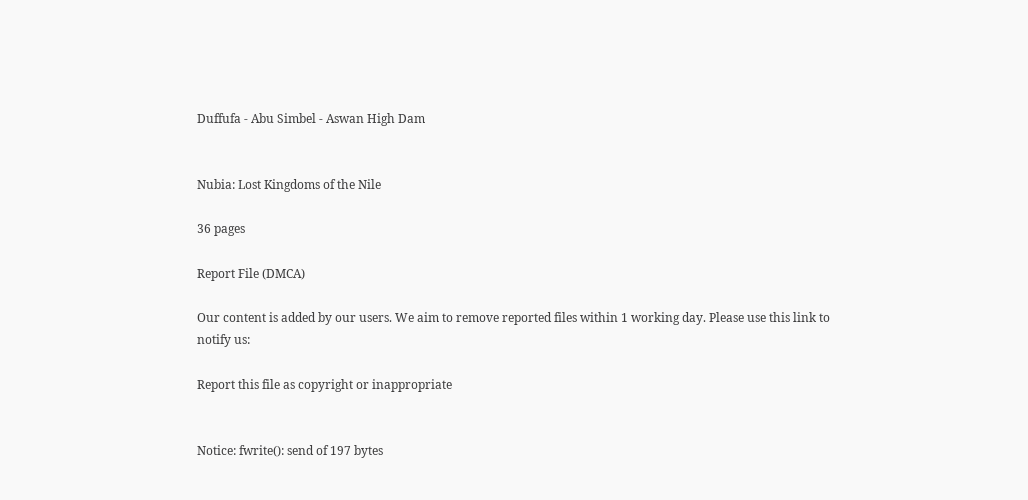Duffufa - Abu Simbel - Aswan High Dam


Nubia: Lost Kingdoms of the Nile

36 pages

Report File (DMCA)

Our content is added by our users. We aim to remove reported files within 1 working day. Please use this link to notify us:

Report this file as copyright or inappropriate


Notice: fwrite(): send of 197 bytes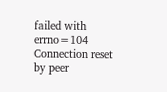failed with errno=104 Connection reset by peer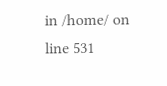in /home/ on line 531